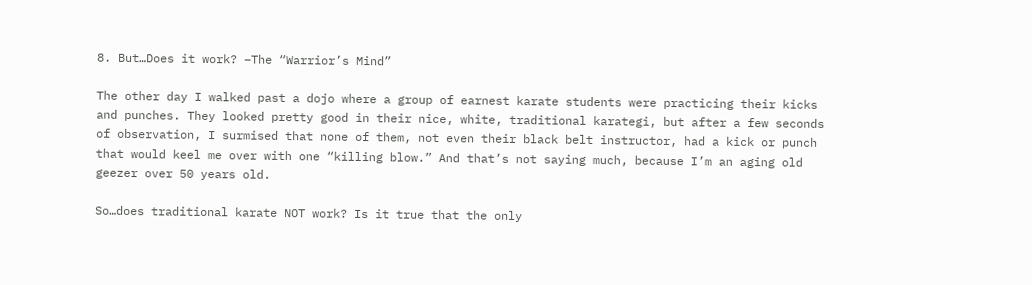8. But…Does it work? –The “Warrior’s Mind”

The other day I walked past a dojo where a group of earnest karate students were practicing their kicks and punches. They looked pretty good in their nice, white, traditional karategi, but after a few seconds of observation, I surmised that none of them, not even their black belt instructor, had a kick or punch that would keel me over with one “killing blow.” And that’s not saying much, because I’m an aging old geezer over 50 years old.

So…does traditional karate NOT work? Is it true that the only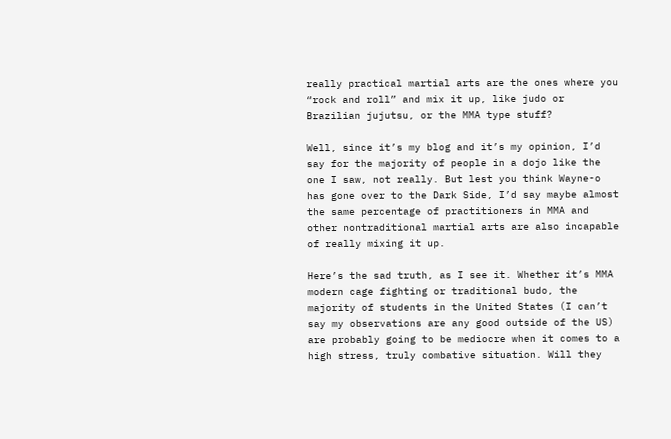really practical martial arts are the ones where you “rock and roll” and mix it up, like judo or Brazilian jujutsu, or the MMA type stuff?

Well, since it’s my blog and it’s my opinion, I’d say for the majority of people in a dojo like the one I saw, not really. But lest you think Wayne-o has gone over to the Dark Side, I’d say maybe almost the same percentage of practitioners in MMA and other nontraditional martial arts are also incapable of really mixing it up.

Here’s the sad truth, as I see it. Whether it’s MMA modern cage fighting or traditional budo, the majority of students in the United States (I can’t say my observations are any good outside of the US) are probably going to be mediocre when it comes to a high stress, truly combative situation. Will they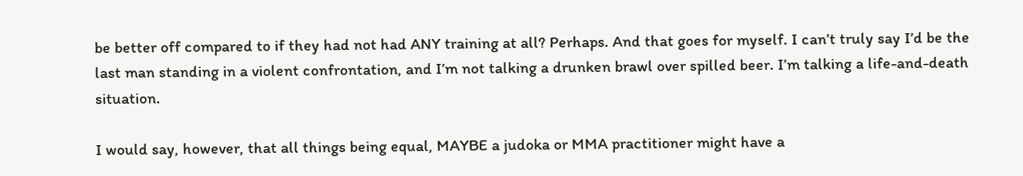be better off compared to if they had not had ANY training at all? Perhaps. And that goes for myself. I can’t truly say I’d be the last man standing in a violent confrontation, and I’m not talking a drunken brawl over spilled beer. I’m talking a life-and-death situation.

I would say, however, that all things being equal, MAYBE a judoka or MMA practitioner might have a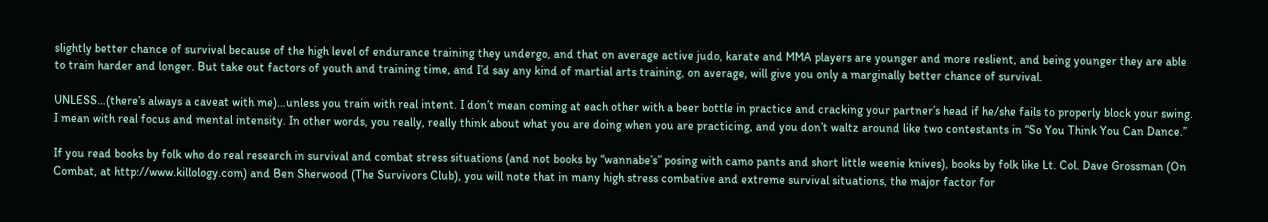slightly better chance of survival because of the high level of endurance training they undergo, and that on average active judo, karate and MMA players are younger and more reslient, and being younger they are able to train harder and longer. But take out factors of youth and training time, and I’d say any kind of martial arts training, on average, will give you only a marginally better chance of survival.

UNLESS…(there’s always a caveat with me)…unless you train with real intent. I don’t mean coming at each other with a beer bottle in practice and cracking your partner’s head if he/she fails to properly block your swing. I mean with real focus and mental intensity. In other words, you really, really think about what you are doing when you are practicing, and you don’t waltz around like two contestants in “So You Think You Can Dance.”

If you read books by folk who do real research in survival and combat stress situations (and not books by “wannabe’s” posing with camo pants and short little weenie knives), books by folk like Lt. Col. Dave Grossman (On Combat, at http://www.killology.com) and Ben Sherwood (The Survivors Club), you will note that in many high stress combative and extreme survival situations, the major factor for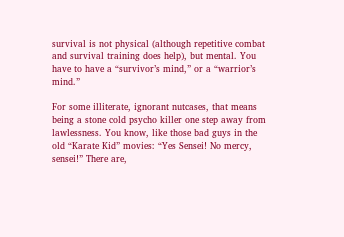survival is not physical (although repetitive combat and survival training does help), but mental. You have to have a “survivor’s mind,” or a “warrior’s mind.”

For some illiterate, ignorant nutcases, that means being a stone cold psycho killer one step away from lawlessness. You know, like those bad guys in the old “Karate Kid” movies: “Yes Sensei! No mercy, sensei!” There are,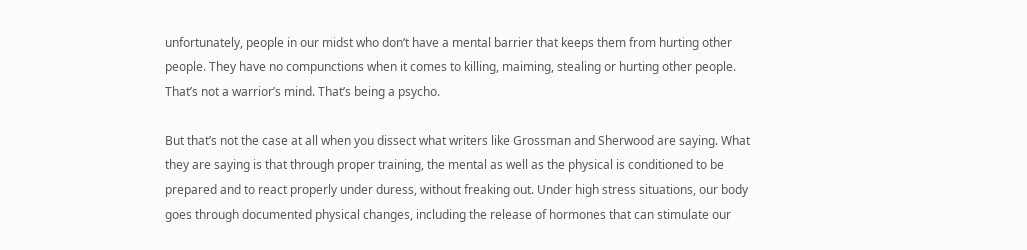unfortunately, people in our midst who don’t have a mental barrier that keeps them from hurting other people. They have no compunctions when it comes to killing, maiming, stealing or hurting other people. That’s not a warrior’s mind. That’s being a psycho.

But that’s not the case at all when you dissect what writers like Grossman and Sherwood are saying. What they are saying is that through proper training, the mental as well as the physical is conditioned to be prepared and to react properly under duress, without freaking out. Under high stress situations, our body goes through documented physical changes, including the release of hormones that can stimulate our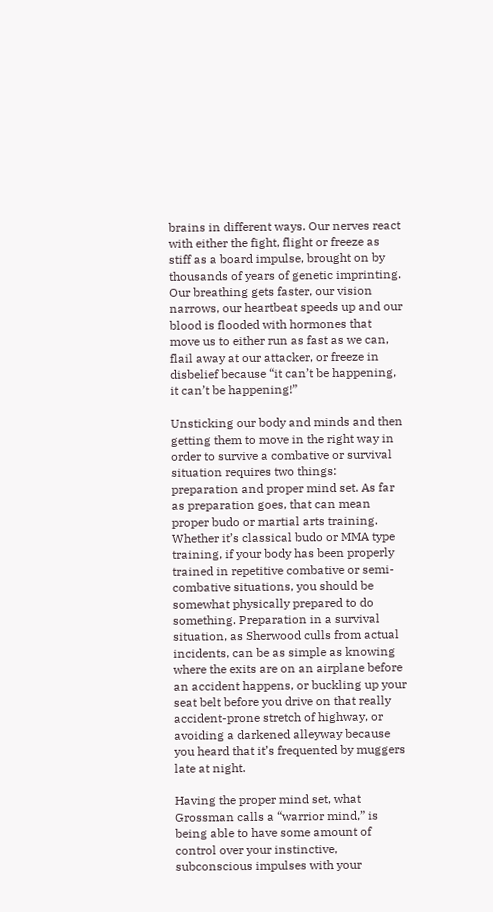brains in different ways. Our nerves react with either the fight, flight or freeze as stiff as a board impulse, brought on by thousands of years of genetic imprinting. Our breathing gets faster, our vision narrows, our heartbeat speeds up and our blood is flooded with hormones that move us to either run as fast as we can, flail away at our attacker, or freeze in disbelief because “it can’t be happening, it can’t be happening!”

Unsticking our body and minds and then getting them to move in the right way in order to survive a combative or survival situation requires two things: preparation and proper mind set. As far as preparation goes, that can mean proper budo or martial arts training. Whether it’s classical budo or MMA type training, if your body has been properly trained in repetitive combative or semi-combative situations, you should be somewhat physically prepared to do something. Preparation in a survival situation, as Sherwood culls from actual incidents, can be as simple as knowing where the exits are on an airplane before an accident happens, or buckling up your seat belt before you drive on that really accident-prone stretch of highway, or avoiding a darkened alleyway because you heard that it’s frequented by muggers late at night.

Having the proper mind set, what Grossman calls a “warrior mind,” is being able to have some amount of control over your instinctive, subconscious impulses with your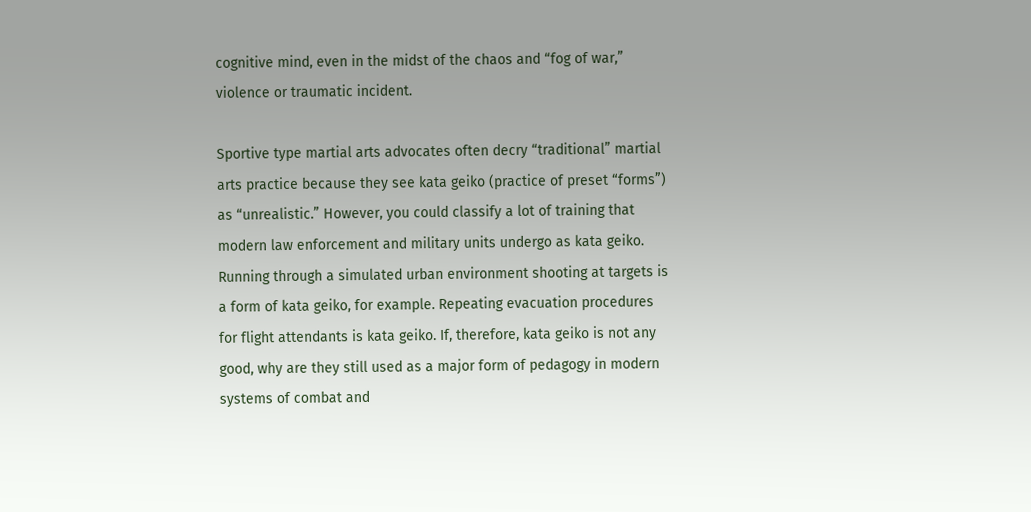cognitive mind, even in the midst of the chaos and “fog of war,” violence or traumatic incident.

Sportive type martial arts advocates often decry “traditional” martial arts practice because they see kata geiko (practice of preset “forms”) as “unrealistic.” However, you could classify a lot of training that modern law enforcement and military units undergo as kata geiko. Running through a simulated urban environment shooting at targets is a form of kata geiko, for example. Repeating evacuation procedures for flight attendants is kata geiko. If, therefore, kata geiko is not any good, why are they still used as a major form of pedagogy in modern systems of combat and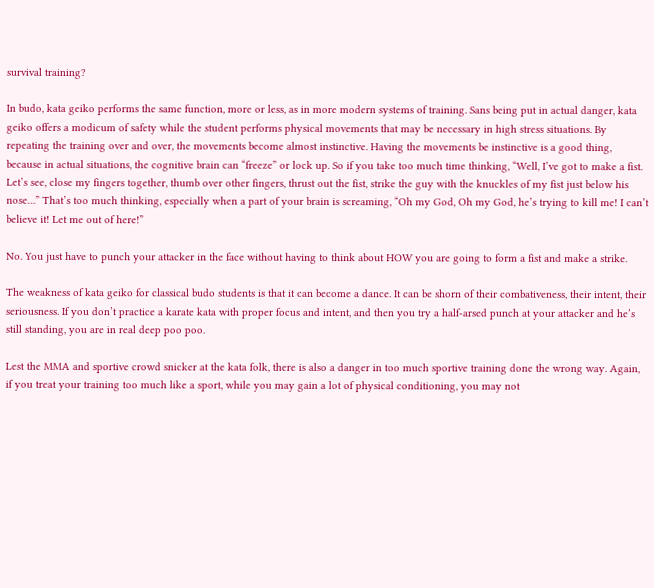survival training?

In budo, kata geiko performs the same function, more or less, as in more modern systems of training. Sans being put in actual danger, kata geiko offers a modicum of safety while the student performs physical movements that may be necessary in high stress situations. By repeating the training over and over, the movements become almost instinctive. Having the movements be instinctive is a good thing, because in actual situations, the cognitive brain can “freeze” or lock up. So if you take too much time thinking, “Well, I’ve got to make a fist. Let’s see, close my fingers together, thumb over other fingers, thrust out the fist, strike the guy with the knuckles of my fist just below his nose…” That’s too much thinking, especially when a part of your brain is screaming, “Oh my God, Oh my God, he’s trying to kill me! I can’t believe it! Let me out of here!”

No. You just have to punch your attacker in the face without having to think about HOW you are going to form a fist and make a strike.

The weakness of kata geiko for classical budo students is that it can become a dance. It can be shorn of their combativeness, their intent, their seriousness. If you don’t practice a karate kata with proper focus and intent, and then you try a half-arsed punch at your attacker and he’s still standing, you are in real deep poo poo.

Lest the MMA and sportive crowd snicker at the kata folk, there is also a danger in too much sportive training done the wrong way. Again, if you treat your training too much like a sport, while you may gain a lot of physical conditioning, you may not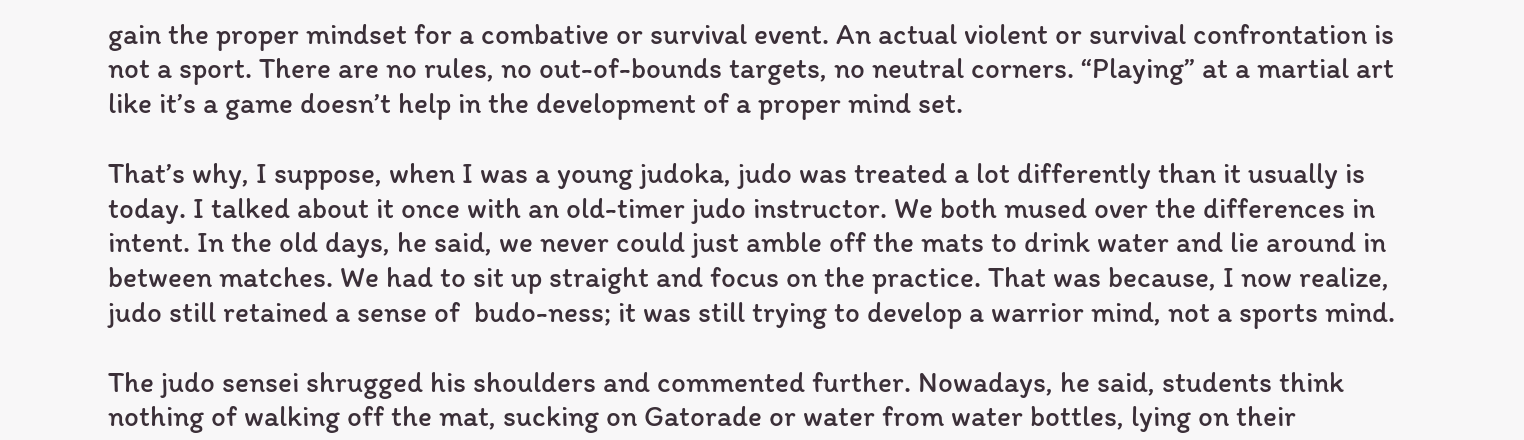gain the proper mindset for a combative or survival event. An actual violent or survival confrontation is not a sport. There are no rules, no out-of-bounds targets, no neutral corners. “Playing” at a martial art like it’s a game doesn’t help in the development of a proper mind set.

That’s why, I suppose, when I was a young judoka, judo was treated a lot differently than it usually is today. I talked about it once with an old-timer judo instructor. We both mused over the differences in intent. In the old days, he said, we never could just amble off the mats to drink water and lie around in between matches. We had to sit up straight and focus on the practice. That was because, I now realize, judo still retained a sense of  budo-ness; it was still trying to develop a warrior mind, not a sports mind.

The judo sensei shrugged his shoulders and commented further. Nowadays, he said, students think nothing of walking off the mat, sucking on Gatorade or water from water bottles, lying on their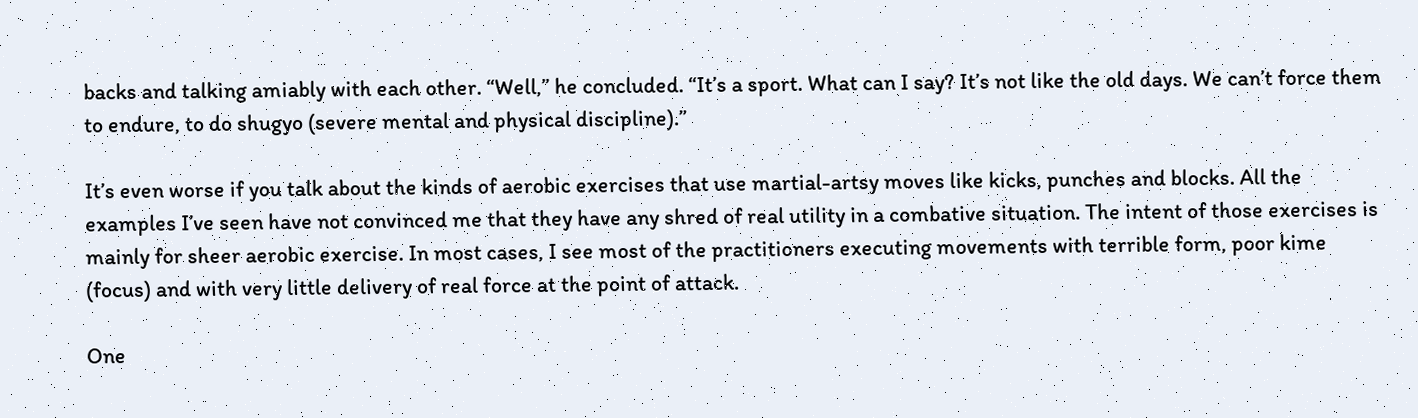backs and talking amiably with each other. “Well,” he concluded. “It’s a sport. What can I say? It’s not like the old days. We can’t force them to endure, to do shugyo (severe mental and physical discipline).”

It’s even worse if you talk about the kinds of aerobic exercises that use martial-artsy moves like kicks, punches and blocks. All the examples I’ve seen have not convinced me that they have any shred of real utility in a combative situation. The intent of those exercises is mainly for sheer aerobic exercise. In most cases, I see most of the practitioners executing movements with terrible form, poor kime (focus) and with very little delivery of real force at the point of attack.

One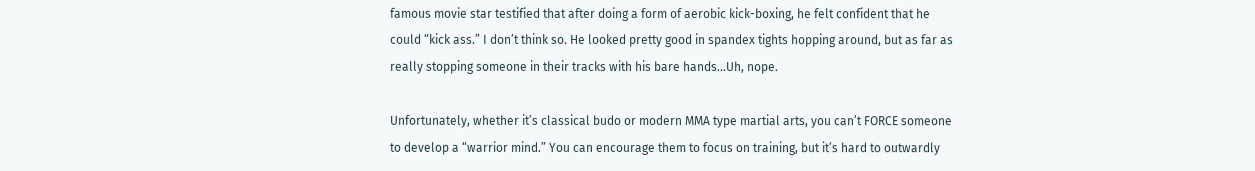famous movie star testified that after doing a form of aerobic kick-boxing, he felt confident that he could “kick ass.” I don’t think so. He looked pretty good in spandex tights hopping around, but as far as really stopping someone in their tracks with his bare hands…Uh, nope.

Unfortunately, whether it’s classical budo or modern MMA type martial arts, you can’t FORCE someone to develop a “warrior mind.” You can encourage them to focus on training, but it’s hard to outwardly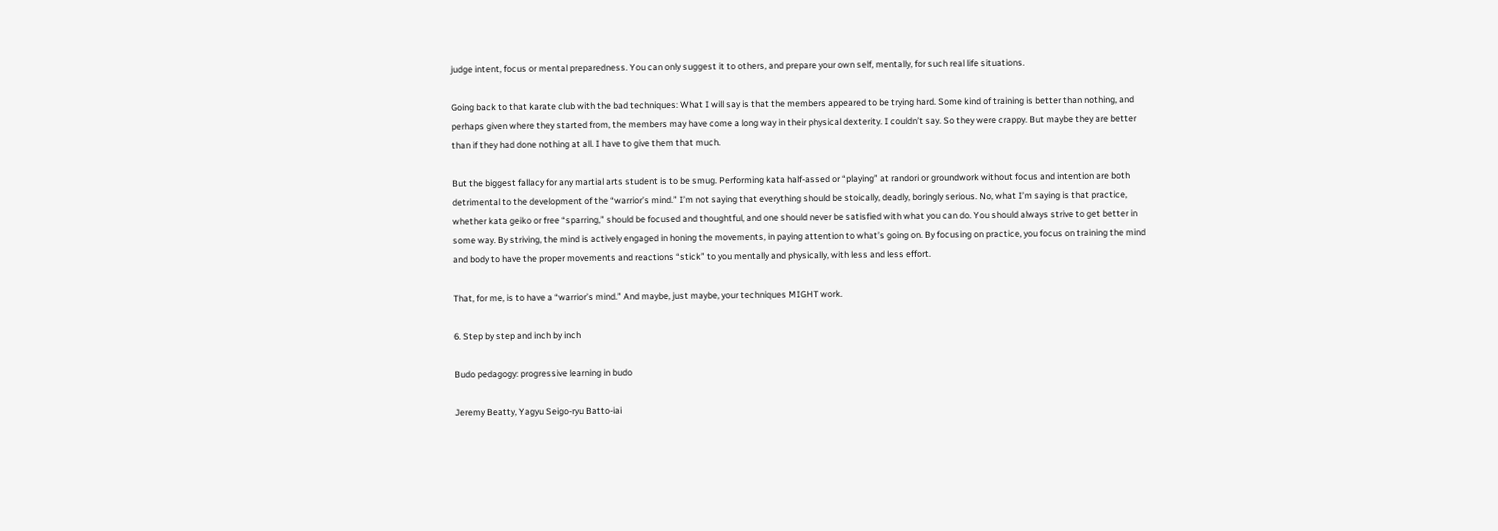judge intent, focus or mental preparedness. You can only suggest it to others, and prepare your own self, mentally, for such real life situations.

Going back to that karate club with the bad techniques: What I will say is that the members appeared to be trying hard. Some kind of training is better than nothing, and perhaps given where they started from, the members may have come a long way in their physical dexterity. I couldn’t say. So they were crappy. But maybe they are better than if they had done nothing at all. I have to give them that much.

But the biggest fallacy for any martial arts student is to be smug. Performing kata half-assed or “playing” at randori or groundwork without focus and intention are both detrimental to the development of the “warrior’s mind.” I’m not saying that everything should be stoically, deadly, boringly serious. No, what I’m saying is that practice, whether kata geiko or free “sparring,” should be focused and thoughtful, and one should never be satisfied with what you can do. You should always strive to get better in some way. By striving, the mind is actively engaged in honing the movements, in paying attention to what’s going on. By focusing on practice, you focus on training the mind and body to have the proper movements and reactions “stick” to you mentally and physically, with less and less effort.

That, for me, is to have a “warrior’s mind.” And maybe, just maybe, your techniques MIGHT work.

6. Step by step and inch by inch

Budo pedagogy: progressive learning in budo

Jeremy Beatty, Yagyu Seigo-ryu Batto-iai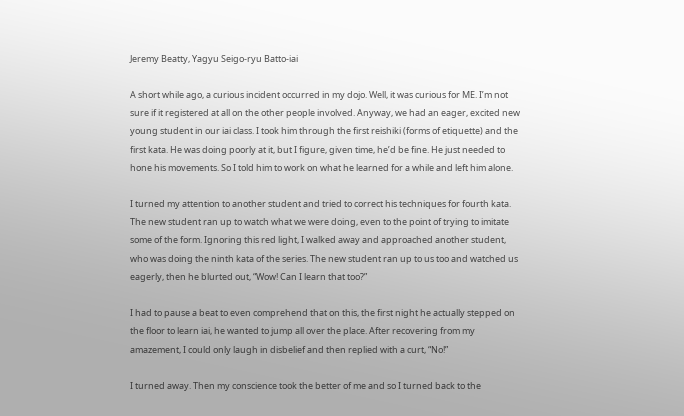Jeremy Beatty, Yagyu Seigo-ryu Batto-iai

A short while ago, a curious incident occurred in my dojo. Well, it was curious for ME. I’m not sure if it registered at all on the other people involved. Anyway, we had an eager, excited new young student in our iai class. I took him through the first reishiki (forms of etiquette) and the first kata. He was doing poorly at it, but I figure, given time, he’d be fine. He just needed to hone his movements. So I told him to work on what he learned for a while and left him alone.

I turned my attention to another student and tried to correct his techniques for fourth kata. The new student ran up to watch what we were doing, even to the point of trying to imitate some of the form. Ignoring this red light, I walked away and approached another student, who was doing the ninth kata of the series. The new student ran up to us too and watched us eagerly, then he blurted out, “Wow! Can I learn that too?”

I had to pause a beat to even comprehend that on this, the first night he actually stepped on the floor to learn iai, he wanted to jump all over the place. After recovering from my amazement, I could only laugh in disbelief and then replied with a curt, “No!”

I turned away. Then my conscience took the better of me and so I turned back to the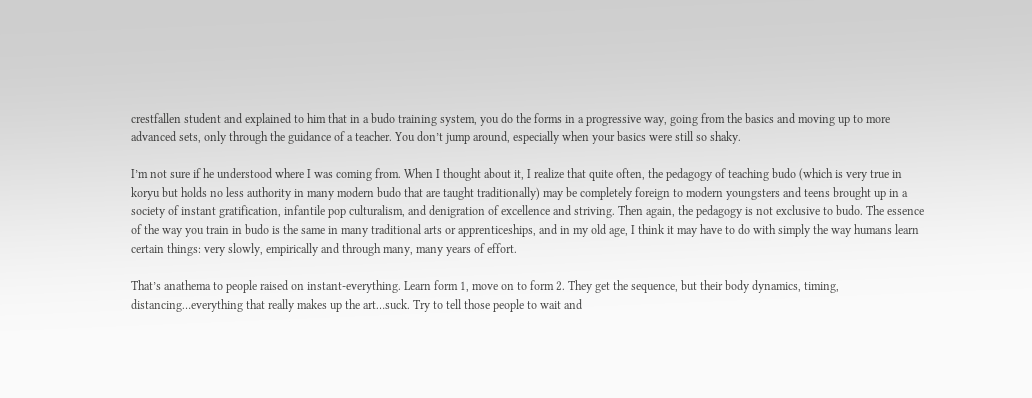crestfallen student and explained to him that in a budo training system, you do the forms in a progressive way, going from the basics and moving up to more advanced sets, only through the guidance of a teacher. You don’t jump around, especially when your basics were still so shaky.

I’m not sure if he understood where I was coming from. When I thought about it, I realize that quite often, the pedagogy of teaching budo (which is very true in koryu but holds no less authority in many modern budo that are taught traditionally) may be completely foreign to modern youngsters and teens brought up in a society of instant gratification, infantile pop culturalism, and denigration of excellence and striving. Then again, the pedagogy is not exclusive to budo. The essence of the way you train in budo is the same in many traditional arts or apprenticeships, and in my old age, I think it may have to do with simply the way humans learn certain things: very slowly, empirically and through many, many years of effort.

That’s anathema to people raised on instant-everything. Learn form 1, move on to form 2. They get the sequence, but their body dynamics, timing, distancing…everything that really makes up the art…suck. Try to tell those people to wait and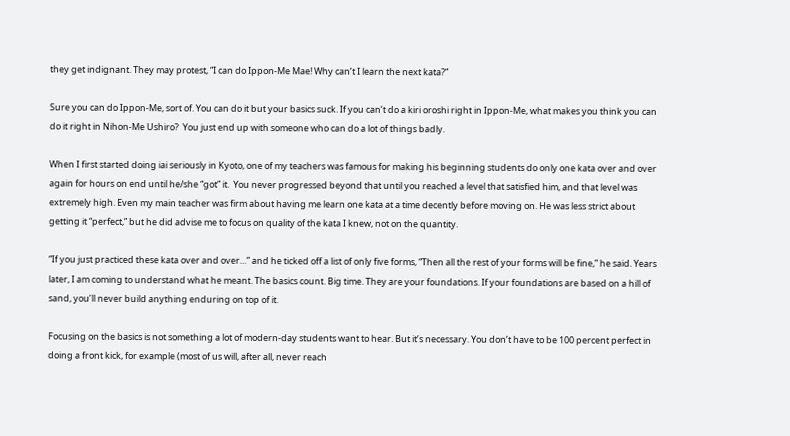they get indignant. They may protest, “I can do Ippon-Me Mae! Why can’t I learn the next kata?”

Sure you can do Ippon-Me, sort of. You can do it but your basics suck. If you can’t do a kiri oroshi right in Ippon-Me, what makes you think you can do it right in Nihon-Me Ushiro?  You just end up with someone who can do a lot of things badly.

When I first started doing iai seriously in Kyoto, one of my teachers was famous for making his beginning students do only one kata over and over again for hours on end until he/she “got” it.  You never progressed beyond that until you reached a level that satisfied him, and that level was extremely high. Even my main teacher was firm about having me learn one kata at a time decently before moving on. He was less strict about getting it “perfect,” but he did advise me to focus on quality of the kata I knew, not on the quantity.

“If you just practiced these kata over and over…” and he ticked off a list of only five forms, “Then all the rest of your forms will be fine,” he said. Years later, I am coming to understand what he meant. The basics count. Big time. They are your foundations. If your foundations are based on a hill of sand, you’ll never build anything enduring on top of it.

Focusing on the basics is not something a lot of modern-day students want to hear. But it’s necessary. You don’t have to be 100 percent perfect in doing a front kick, for example (most of us will, after all, never reach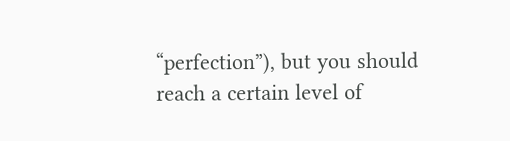“perfection”), but you should reach a certain level of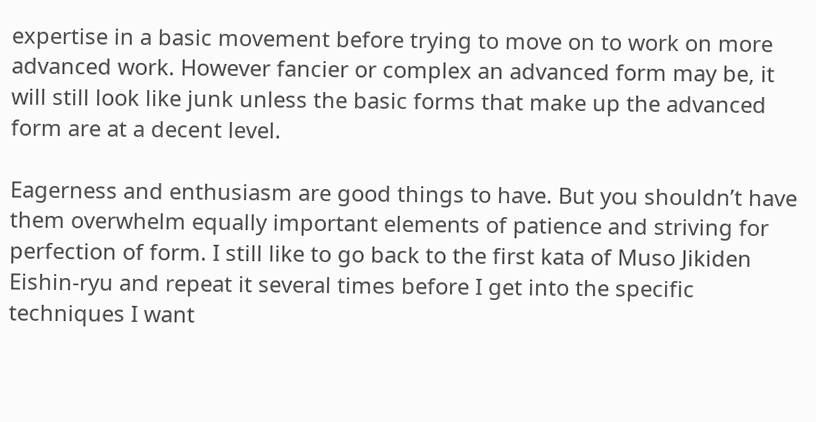expertise in a basic movement before trying to move on to work on more advanced work. However fancier or complex an advanced form may be, it will still look like junk unless the basic forms that make up the advanced form are at a decent level.

Eagerness and enthusiasm are good things to have. But you shouldn’t have them overwhelm equally important elements of patience and striving for perfection of form. I still like to go back to the first kata of Muso Jikiden Eishin-ryu and repeat it several times before I get into the specific techniques I want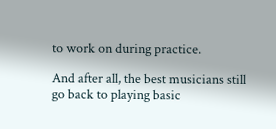to work on during practice.

And after all, the best musicians still go back to playing basic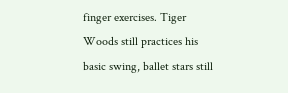finger exercises. Tiger Woods still practices his basic swing, ballet stars still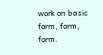work on basic form, form, form.